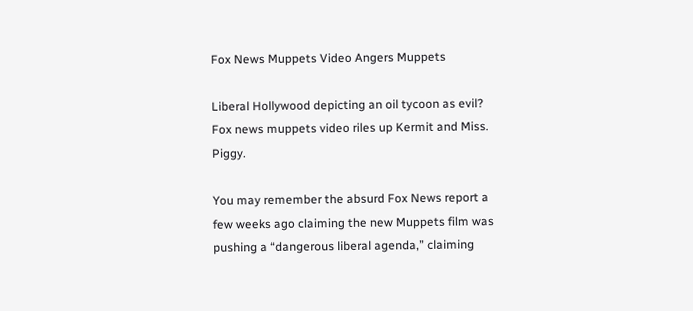Fox News Muppets Video Angers Muppets

Liberal Hollywood depicting an oil tycoon as evil? Fox news muppets video riles up Kermit and Miss. Piggy.

You may remember the absurd Fox News report a few weeks ago claiming the new Muppets film was pushing a “dangerous liberal agenda,” claiming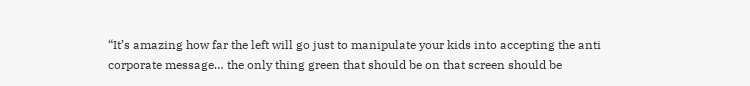“It’s amazing how far the left will go just to manipulate your kids into accepting the anti corporate message… the only thing green that should be on that screen should be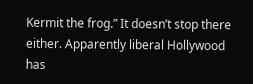Kermit the frog.” It doesn’t stop there either. Apparently liberal Hollywood has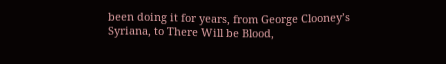been doing it for years, from George Clooney’s Syriana, to There Will be Blood,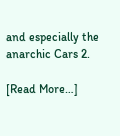and especially the anarchic Cars 2.

[Read More…]